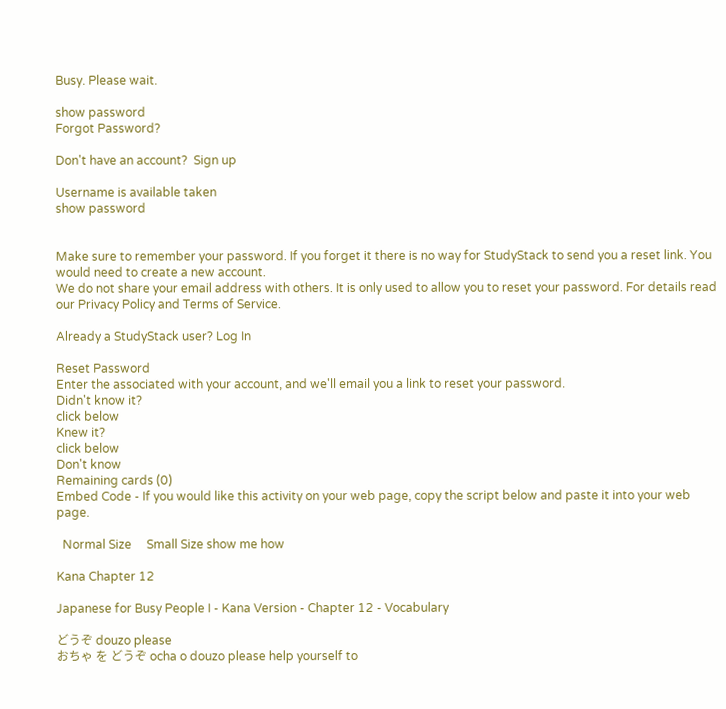Busy. Please wait.

show password
Forgot Password?

Don't have an account?  Sign up

Username is available taken
show password


Make sure to remember your password. If you forget it there is no way for StudyStack to send you a reset link. You would need to create a new account.
We do not share your email address with others. It is only used to allow you to reset your password. For details read our Privacy Policy and Terms of Service.

Already a StudyStack user? Log In

Reset Password
Enter the associated with your account, and we'll email you a link to reset your password.
Didn't know it?
click below
Knew it?
click below
Don't know
Remaining cards (0)
Embed Code - If you would like this activity on your web page, copy the script below and paste it into your web page.

  Normal Size     Small Size show me how

Kana Chapter 12

Japanese for Busy People I - Kana Version - Chapter 12 - Vocabulary

どうぞ douzo please
おちゃ を どうぞ ocha o douzo please help yourself to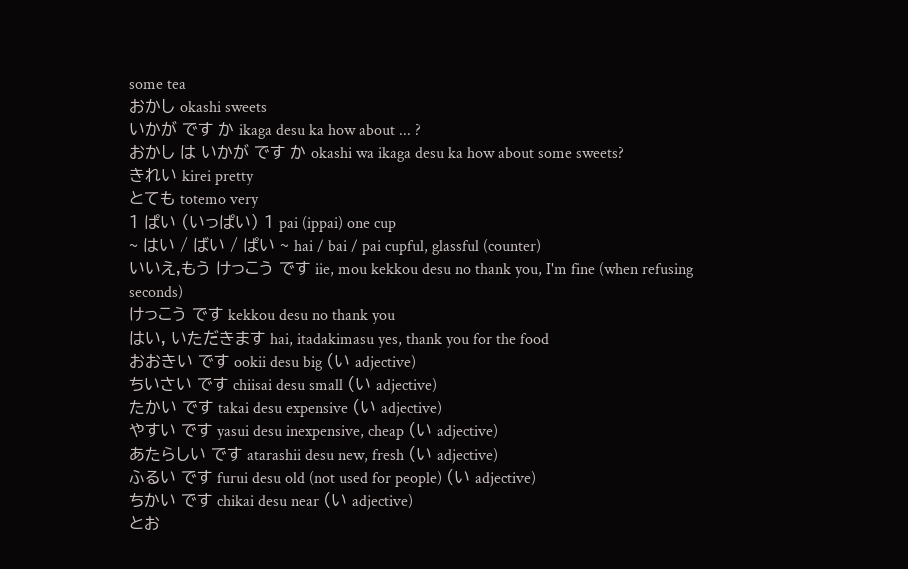some tea
おかし okashi sweets
いかが です か ikaga desu ka how about ... ?
おかし は いかが です か okashi wa ikaga desu ka how about some sweets?
きれい kirei pretty
とても totemo very
1 ぱい (いっぱい) 1 pai (ippai) one cup
~ はい / ばい / ぱい ~ hai / bai / pai cupful, glassful (counter)
いいえ,もう けっこう です iie, mou kekkou desu no thank you, I'm fine (when refusing seconds)
けっこう です kekkou desu no thank you
はい, いただきます hai, itadakimasu yes, thank you for the food
おおきい です ookii desu big (い adjective)
ちいさい です chiisai desu small (い adjective)
たかい です takai desu expensive (い adjective)
やすい です yasui desu inexpensive, cheap (い adjective)
あたらしい です atarashii desu new, fresh (い adjective)
ふるい です furui desu old (not used for people) (い adjective)
ちかい です chikai desu near (い adjective)
とお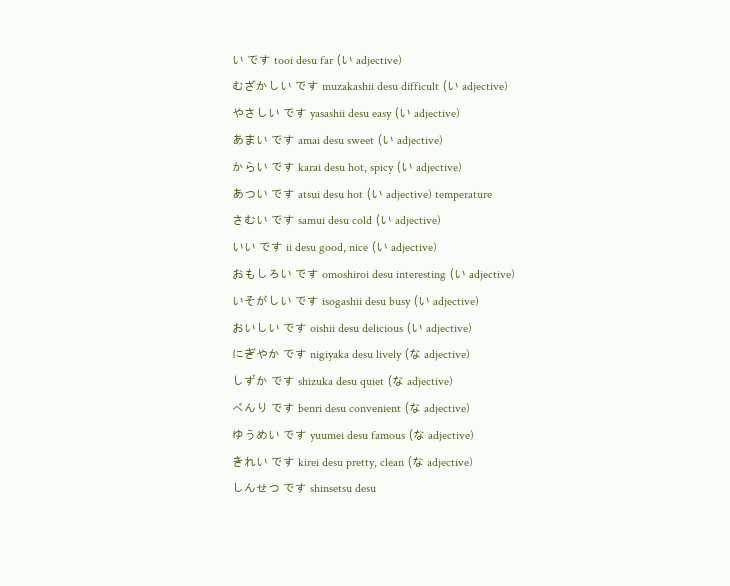い です tooi desu far (い adjective)
むざかしい です muzakashii desu difficult (い adjective)
やさしい です yasashii desu easy (い adjective)
あまい です amai desu sweet (い adjective)
からい です karai desu hot, spicy (い adjective)
あつい です atsui desu hot (い adjective) temperature
さむい です samui desu cold (い adjective)
いい です ii desu good, nice (い adjective)
おもしろい です omoshiroi desu interesting (い adjective)
いそがしい です isogashii desu busy (い adjective)
おいしい です oishii desu delicious (い adjective)
にぎやか です nigiyaka desu lively (な adjective)
しずか です shizuka desu quiet (な adjective)
べんり です benri desu convenient (な adjective)
ゆうめい です yuumei desu famous (な adjective)
きれい です kirei desu pretty, clean (な adjective)
しんせつ です shinsetsu desu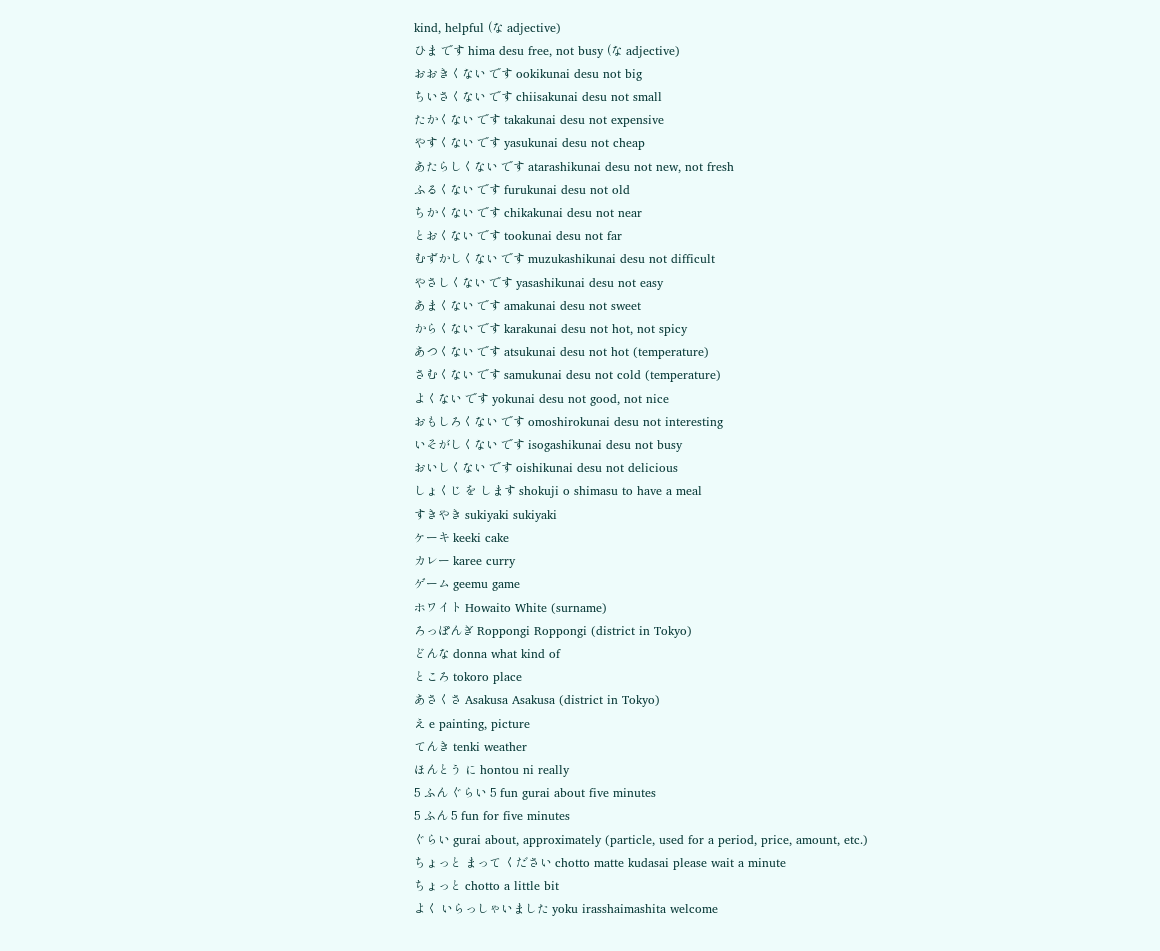kind, helpful (な adjective)
ひま です hima desu free, not busy (な adjective)
おおきくない です ookikunai desu not big
ちいさくない です chiisakunai desu not small
たかくない です takakunai desu not expensive
やすくない です yasukunai desu not cheap
あたらしくない です atarashikunai desu not new, not fresh
ふるくない です furukunai desu not old
ちかくない です chikakunai desu not near
とおくない です tookunai desu not far
むずかしくない です muzukashikunai desu not difficult
やさしくない です yasashikunai desu not easy
あまくない です amakunai desu not sweet
からくない です karakunai desu not hot, not spicy
あつくない です atsukunai desu not hot (temperature)
さむくない です samukunai desu not cold (temperature)
よくない です yokunai desu not good, not nice
おもしろくない です omoshirokunai desu not interesting
いそがしくない です isogashikunai desu not busy
おいしくない です oishikunai desu not delicious
しょくじ を します shokuji o shimasu to have a meal
すきやき sukiyaki sukiyaki
ケーキ keeki cake
カレー karee curry
ゲーム geemu game
ホワイト Howaito White (surname)
ろっぽんぎ Roppongi Roppongi (district in Tokyo)
どんな donna what kind of
ところ tokoro place
あさくさ Asakusa Asakusa (district in Tokyo)
え e painting, picture
てんき tenki weather
ほんとう に hontou ni really
5 ふん ぐらい 5 fun gurai about five minutes
5 ふん 5 fun for five minutes
ぐらい gurai about, approximately (particle, used for a period, price, amount, etc.)
ちょっと まって ください chotto matte kudasai please wait a minute
ちょっと chotto a little bit
よく いらっしゃいました yoku irasshaimashita welcome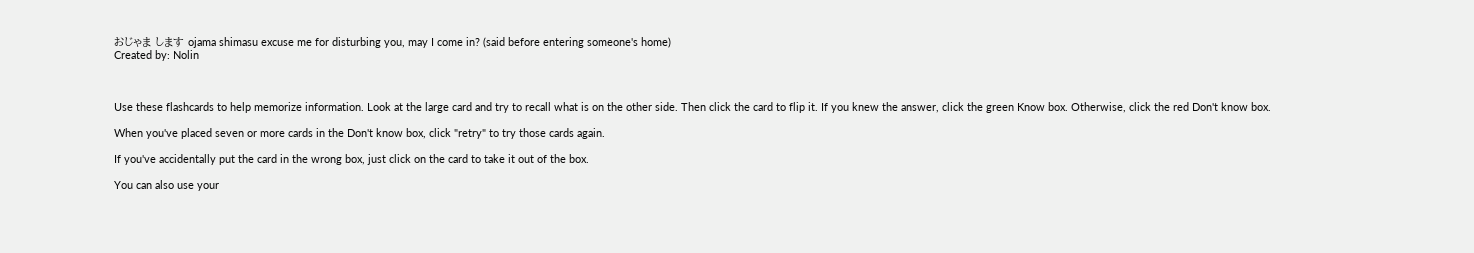おじゃま します ojama shimasu excuse me for disturbing you, may I come in? (said before entering someone's home)
Created by: Nolin



Use these flashcards to help memorize information. Look at the large card and try to recall what is on the other side. Then click the card to flip it. If you knew the answer, click the green Know box. Otherwise, click the red Don't know box.

When you've placed seven or more cards in the Don't know box, click "retry" to try those cards again.

If you've accidentally put the card in the wrong box, just click on the card to take it out of the box.

You can also use your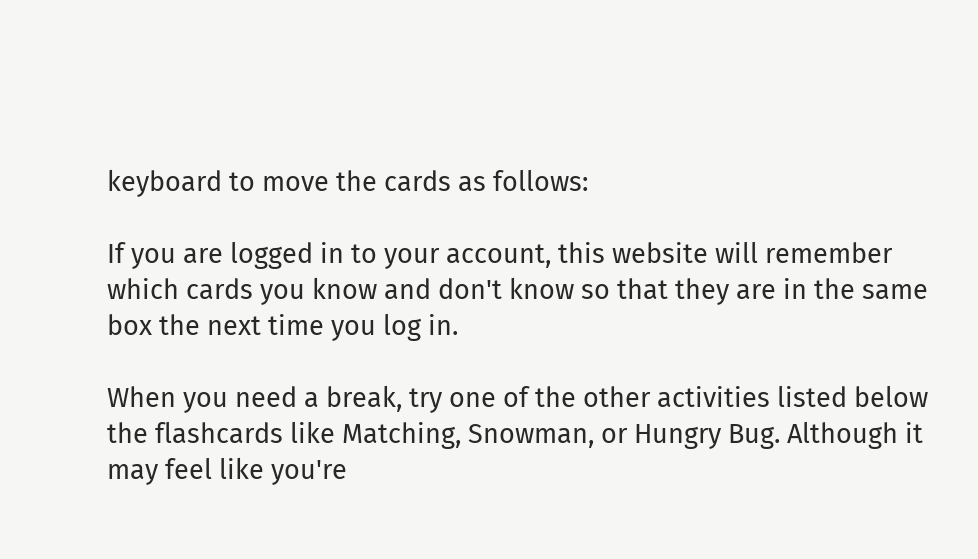keyboard to move the cards as follows:

If you are logged in to your account, this website will remember which cards you know and don't know so that they are in the same box the next time you log in.

When you need a break, try one of the other activities listed below the flashcards like Matching, Snowman, or Hungry Bug. Although it may feel like you're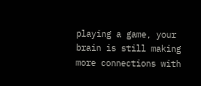playing a game, your brain is still making more connections with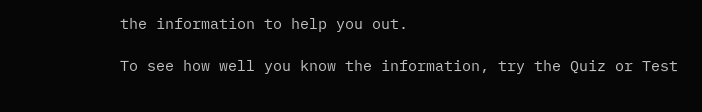the information to help you out.

To see how well you know the information, try the Quiz or Test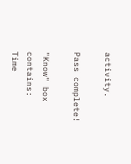activity.

Pass complete!

"Know" box contains:
Time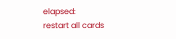elapsed:
restart all cards